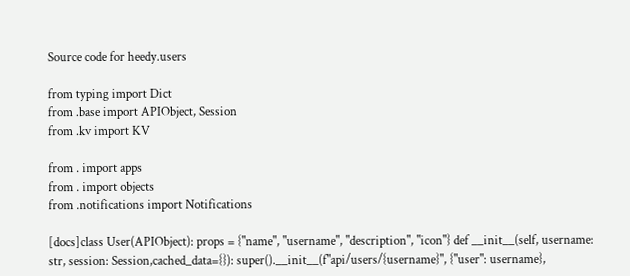Source code for heedy.users

from typing import Dict
from .base import APIObject, Session
from .kv import KV

from . import apps
from . import objects
from .notifications import Notifications

[docs]class User(APIObject): props = {"name", "username", "description", "icon"} def __init__(self, username: str, session: Session,cached_data={}): super().__init__(f"api/users/{username}", {"user": username},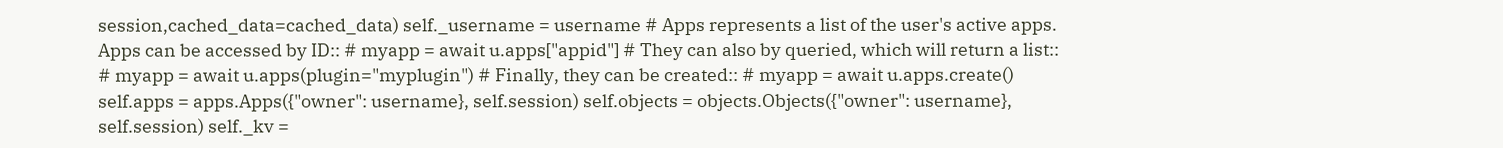session,cached_data=cached_data) self._username = username # Apps represents a list of the user's active apps. Apps can be accessed by ID:: # myapp = await u.apps["appid"] # They can also by queried, which will return a list:: # myapp = await u.apps(plugin="myplugin") # Finally, they can be created:: # myapp = await u.apps.create() self.apps = apps.Apps({"owner": username}, self.session) self.objects = objects.Objects({"owner": username}, self.session) self._kv =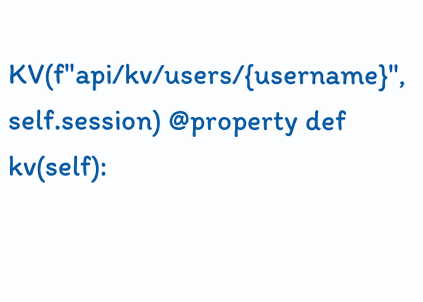KV(f"api/kv/users/{username}", self.session) @property def kv(self):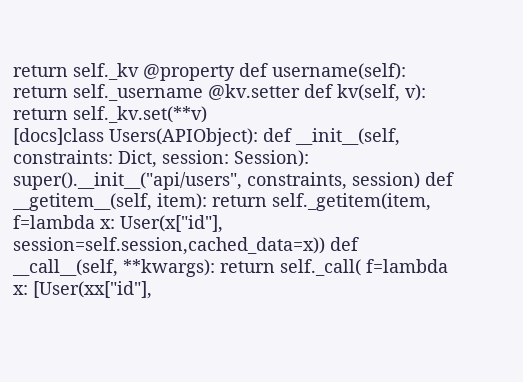return self._kv @property def username(self): return self._username @kv.setter def kv(self, v): return self._kv.set(**v)
[docs]class Users(APIObject): def __init__(self, constraints: Dict, session: Session): super().__init__("api/users", constraints, session) def __getitem__(self, item): return self._getitem(item, f=lambda x: User(x["id"], session=self.session,cached_data=x)) def __call__(self, **kwargs): return self._call( f=lambda x: [User(xx["id"],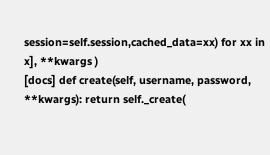session=self.session,cached_data=xx) for xx in x], **kwargs )
[docs] def create(self, username, password, **kwargs): return self._create(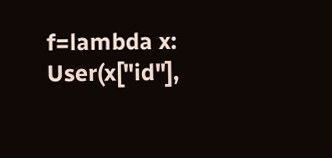f=lambda x: User(x["id"],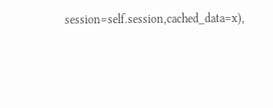session=self.session,cached_data=x),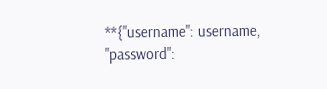**{"username": username, "password":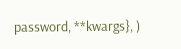password, **kwargs}, )